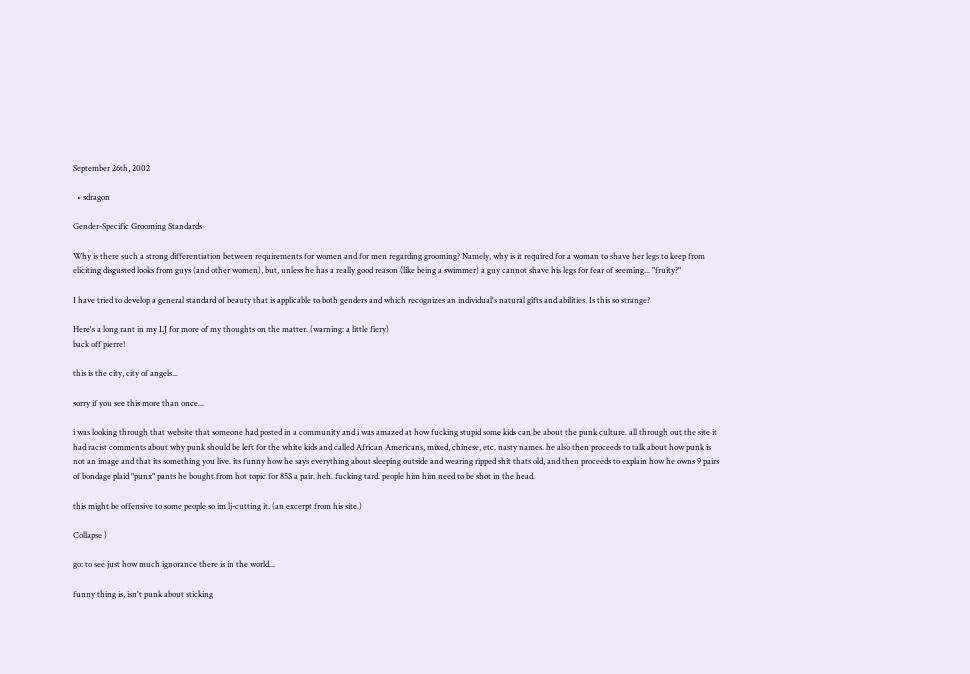September 26th, 2002

  • sdragon

Gender-Specific Grooming Standards

Why is there such a strong differentiation between requirements for women and for men regarding grooming? Namely, why is it required for a woman to shave her legs to keep from eliciting disgusted looks from guys (and other women), but, unless he has a really good reason (like being a swimmer) a guy cannot shave his legs for fear of seeming... "fruity?"

I have tried to develop a general standard of beauty that is applicable to both genders and which recognizes an individual's natural gifts and abilities. Is this so strange?

Here's a long rant in my LJ for more of my thoughts on the matter. (warning: a little fiery)
back off pierre!

this is the city, city of angels...

sorry if you see this more than once...

i was looking through that website that someone had posted in a community and i was amazed at how fucking stupid some kids can be about the punk culture. all through out the site it had racist comments about why punk should be left for the white kids and called African Americans, mixed, chinese, etc. nasty names. he also then proceeds to talk about how punk is not an image and that its something you live. its funny how he says everything about sleeping outside and wearing ripped shit thats old, and then proceeds to explain how he owns 9 pairs of bondage plaid "punx" pants he bought from hot topic for 85$ a pair. heh. fucking tard. people him him need to be shot in the head.

this might be offensive to some people so im lj-cutting it. (an excerpt from his site.)

Collapse )

go: to see just how much ignorance there is in the world...

funny thing is, isn't punk about sticking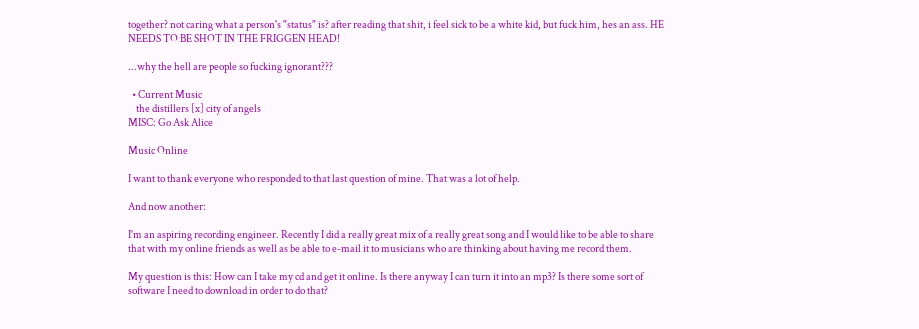together? not caring what a person's "status" is? after reading that shit, i feel sick to be a white kid, but fuck him, hes an ass. HE NEEDS TO BE SHOT IN THE FRIGGEN HEAD!

...why the hell are people so fucking ignorant???

  • Current Music
    the distillers [x] city of angels
MISC: Go Ask Alice

Music Online

I want to thank everyone who responded to that last question of mine. That was a lot of help.

And now another:

I'm an aspiring recording engineer. Recently I did a really great mix of a really great song and I would like to be able to share that with my online friends as well as be able to e-mail it to musicians who are thinking about having me record them.

My question is this: How can I take my cd and get it online. Is there anyway I can turn it into an mp3? Is there some sort of software I need to download in order to do that?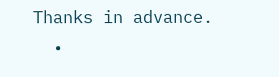Thanks in advance.
  •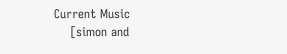Current Music
    [simon and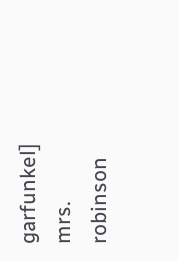garfunkel] mrs. robinson